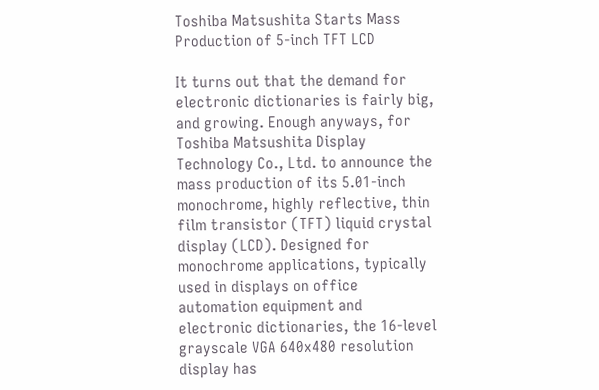Toshiba Matsushita Starts Mass Production of 5-inch TFT LCD

It turns out that the demand for electronic dictionaries is fairly big, and growing. Enough anyways, for Toshiba Matsushita Display Technology Co., Ltd. to announce the mass production of its 5.01-inch monochrome, highly reflective, thin film transistor (TFT) liquid crystal display (LCD). Designed for monochrome applications, typically used in displays on office automation equipment and electronic dictionaries, the 16-level grayscale VGA 640x480 resolution display has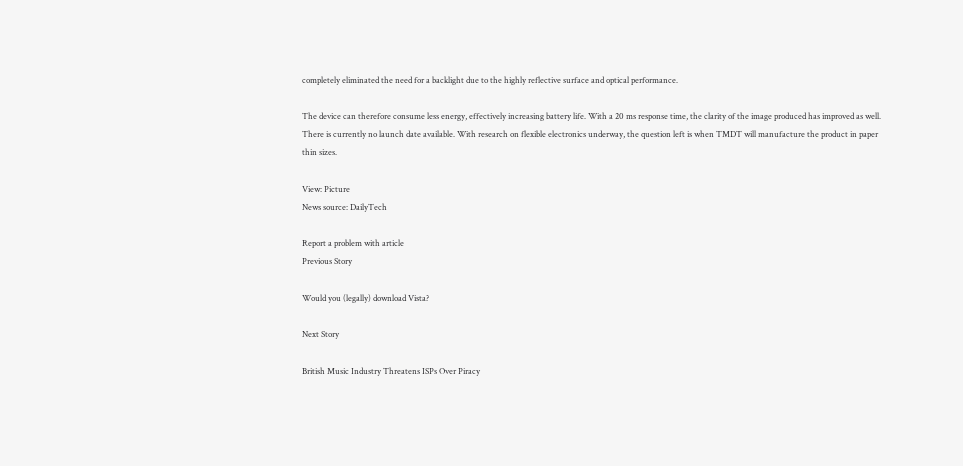completely eliminated the need for a backlight due to the highly reflective surface and optical performance.

The device can therefore consume less energy, effectively increasing battery life. With a 20 ms response time, the clarity of the image produced has improved as well. There is currently no launch date available. With research on flexible electronics underway, the question left is when TMDT will manufacture the product in paper thin sizes.

View: Picture
News source: DailyTech

Report a problem with article
Previous Story

Would you (legally) download Vista?

Next Story

British Music Industry Threatens ISPs Over Piracy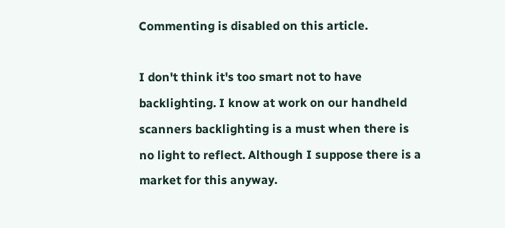Commenting is disabled on this article.

I don't think it's too smart not to have backlighting. I know at work on our handheld scanners backlighting is a must when there is no light to reflect. Although I suppose there is a market for this anyway.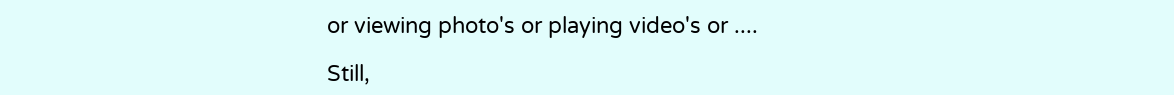or viewing photo's or playing video's or ....

Still,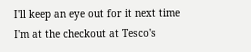I'll keep an eye out for it next time I'm at the checkout at Tesco's